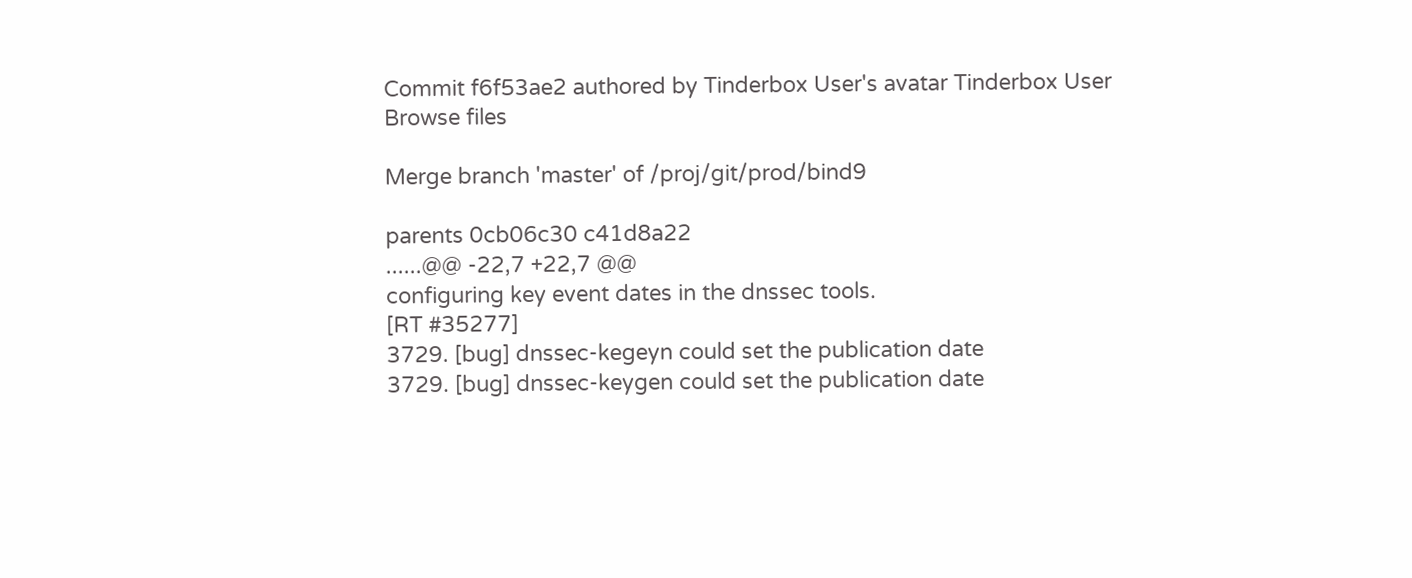Commit f6f53ae2 authored by Tinderbox User's avatar Tinderbox User
Browse files

Merge branch 'master' of /proj/git/prod/bind9

parents 0cb06c30 c41d8a22
......@@ -22,7 +22,7 @@
configuring key event dates in the dnssec tools.
[RT #35277]
3729. [bug] dnssec-kegeyn could set the publication date
3729. [bug] dnssec-keygen could set the publication date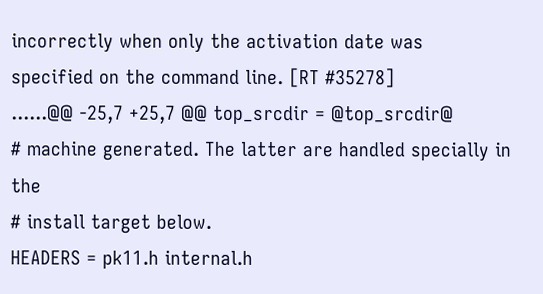incorrectly when only the activation date was
specified on the command line. [RT #35278]
......@@ -25,7 +25,7 @@ top_srcdir = @top_srcdir@
# machine generated. The latter are handled specially in the
# install target below.
HEADERS = pk11.h internal.h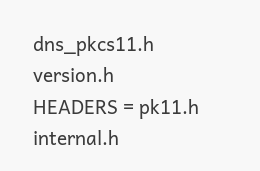dns_pkcs11.h version.h
HEADERS = pk11.h internal.h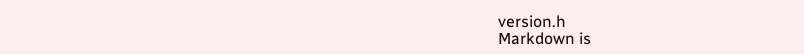version.h
Markdown is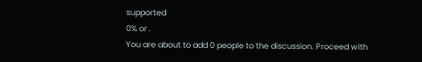supported
0% or .
You are about to add 0 people to the discussion. Proceed with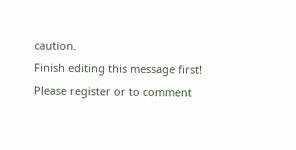caution.
Finish editing this message first!
Please register or to comment